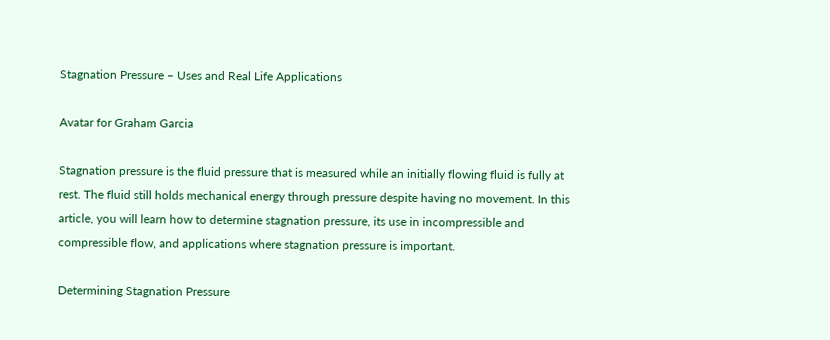Stagnation Pressure – Uses and Real Life Applications

Avatar for Graham Garcia

Stagnation pressure is the fluid pressure that is measured while an initially flowing fluid is fully at rest. The fluid still holds mechanical energy through pressure despite having no movement. In this article, you will learn how to determine stagnation pressure, its use in incompressible and compressible flow, and applications where stagnation pressure is important.

Determining Stagnation Pressure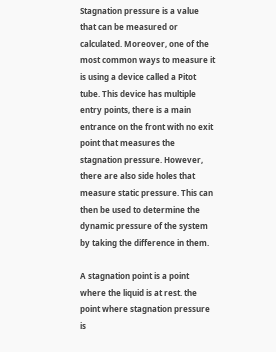Stagnation pressure is a value that can be measured or calculated. Moreover, one of the most common ways to measure it is using a device called a Pitot tube. This device has multiple entry points, there is a main entrance on the front with no exit point that measures the stagnation pressure. However, there are also side holes that measure static pressure. This can then be used to determine the dynamic pressure of the system by taking the difference in them.

A stagnation point is a point where the liquid is at rest. the point where stagnation pressure is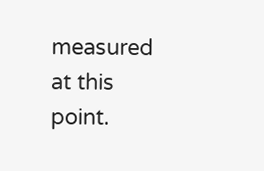measured at this point.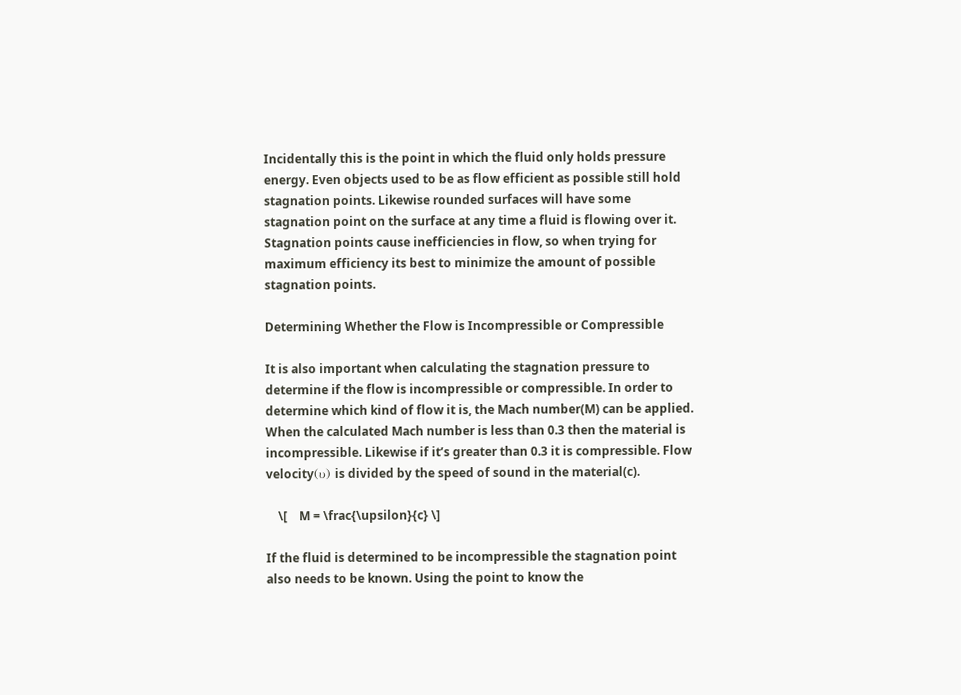Incidentally this is the point in which the fluid only holds pressure energy. Even objects used to be as flow efficient as possible still hold stagnation points. Likewise rounded surfaces will have some stagnation point on the surface at any time a fluid is flowing over it. Stagnation points cause inefficiencies in flow, so when trying for maximum efficiency its best to minimize the amount of possible stagnation points.

Determining Whether the Flow is Incompressible or Compressible

It is also important when calculating the stagnation pressure to determine if the flow is incompressible or compressible. In order to determine which kind of flow it is, the Mach number(M) can be applied. When the calculated Mach number is less than 0.3 then the material is incompressible. Likewise if it’s greater than 0.3 it is compressible. Flow velocity(υ) is divided by the speed of sound in the material(c).

    \[    M = \frac{\upsilon}{c} \]

If the fluid is determined to be incompressible the stagnation point also needs to be known. Using the point to know the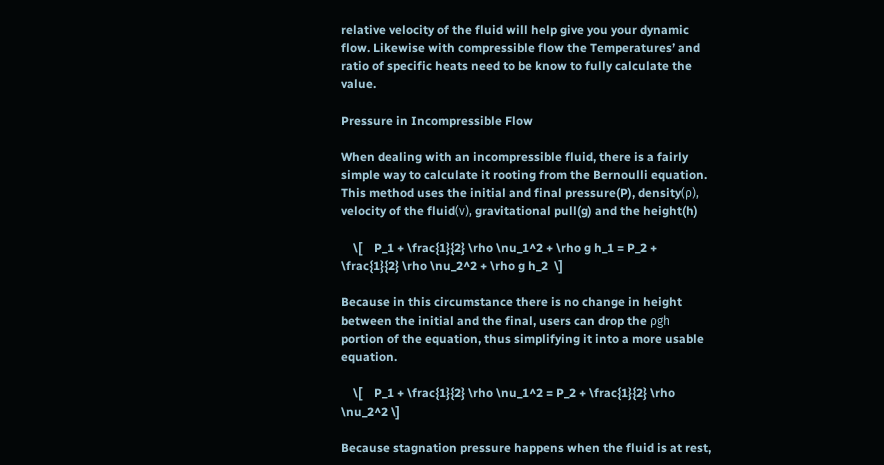relative velocity of the fluid will help give you your dynamic flow. Likewise with compressible flow the Temperatures’ and ratio of specific heats need to be know to fully calculate the value.

Pressure in Incompressible Flow

When dealing with an incompressible fluid, there is a fairly simple way to calculate it rooting from the Bernoulli equation. This method uses the initial and final pressure(P), density(ρ), velocity of the fluid(ν), gravitational pull(g) and the height(h)

    \[    P_1 + \frac{1}{2} \rho \nu_1^2 + \rho g h_1 = P_2 + \frac{1}{2} \rho \nu_2^2 + \rho g h_2  \]

Because in this circumstance there is no change in height between the initial and the final, users can drop the ρgh portion of the equation, thus simplifying it into a more usable equation.

    \[    P_1 + \frac{1}{2} \rho \nu_1^2 = P_2 + \frac{1}{2} \rho \nu_2^2 \]

Because stagnation pressure happens when the fluid is at rest,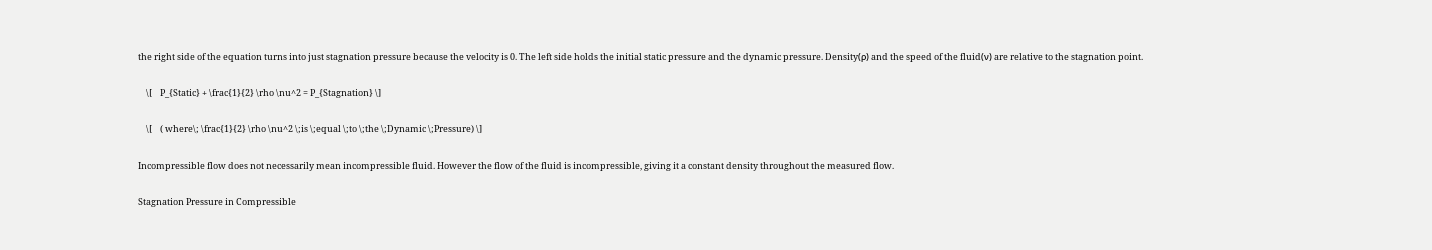the right side of the equation turns into just stagnation pressure because the velocity is 0. The left side holds the initial static pressure and the dynamic pressure. Density(ρ) and the speed of the fluid(ν) are relative to the stagnation point.

    \[    P_{Static} + \frac{1}{2} \rho \nu^2 = P_{Stagnation} \]

    \[    ( where\; \frac{1}{2} \rho \nu^2 \;is \;equal \;to \;the \;Dynamic \;Pressure) \]

Incompressible flow does not necessarily mean incompressible fluid. However the flow of the fluid is incompressible, giving it a constant density throughout the measured flow.

Stagnation Pressure in Compressible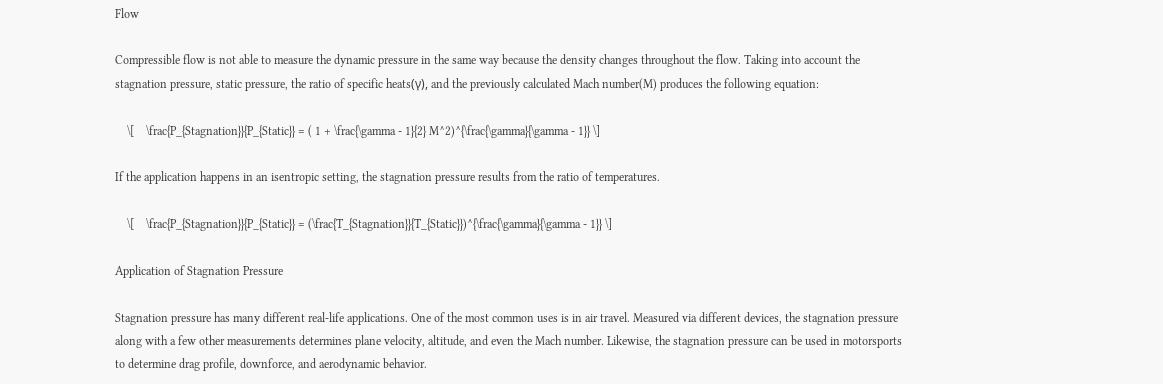Flow

Compressible flow is not able to measure the dynamic pressure in the same way because the density changes throughout the flow. Taking into account the stagnation pressure, static pressure, the ratio of specific heats(γ), and the previously calculated Mach number(M) produces the following equation:

    \[    \frac{P_{Stagnation}}{P_{Static}} = ( 1 + \frac{\gamma - 1}{2} M^2)^{\frac{\gamma}{\gamma - 1}} \]

If the application happens in an isentropic setting, the stagnation pressure results from the ratio of temperatures.

    \[    \frac{P_{Stagnation}}{P_{Static}} = (\frac{T_{Stagnation}}{T_{Static}})^{\frac{\gamma}{\gamma - 1}} \]

Application of Stagnation Pressure

Stagnation pressure has many different real-life applications. One of the most common uses is in air travel. Measured via different devices, the stagnation pressure along with a few other measurements determines plane velocity, altitude, and even the Mach number. Likewise, the stagnation pressure can be used in motorsports to determine drag profile, downforce, and aerodynamic behavior.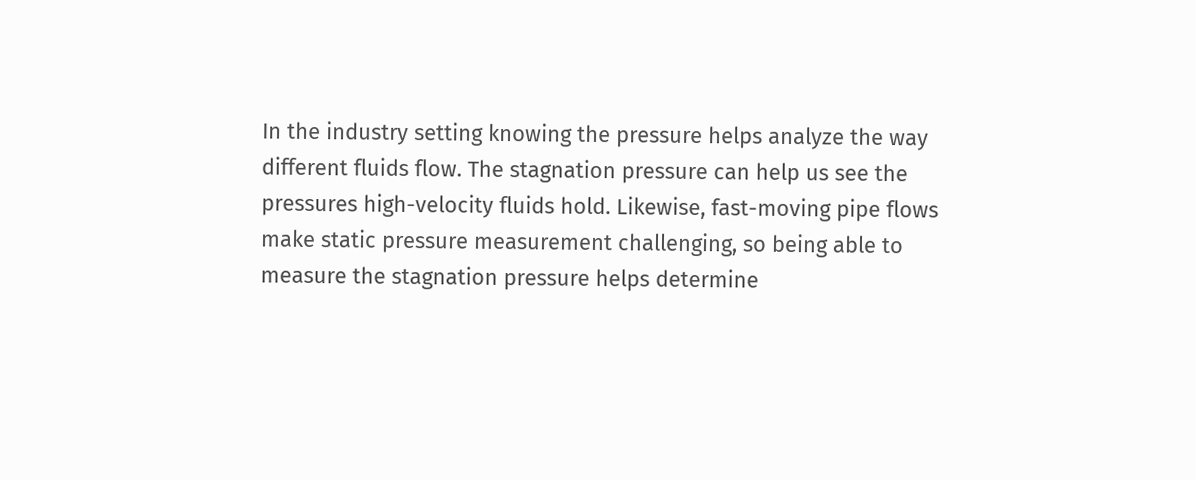In the industry setting knowing the pressure helps analyze the way different fluids flow. The stagnation pressure can help us see the pressures high-velocity fluids hold. Likewise, fast-moving pipe flows make static pressure measurement challenging, so being able to measure the stagnation pressure helps determine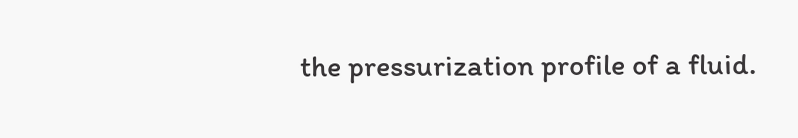the pressurization profile of a fluid.